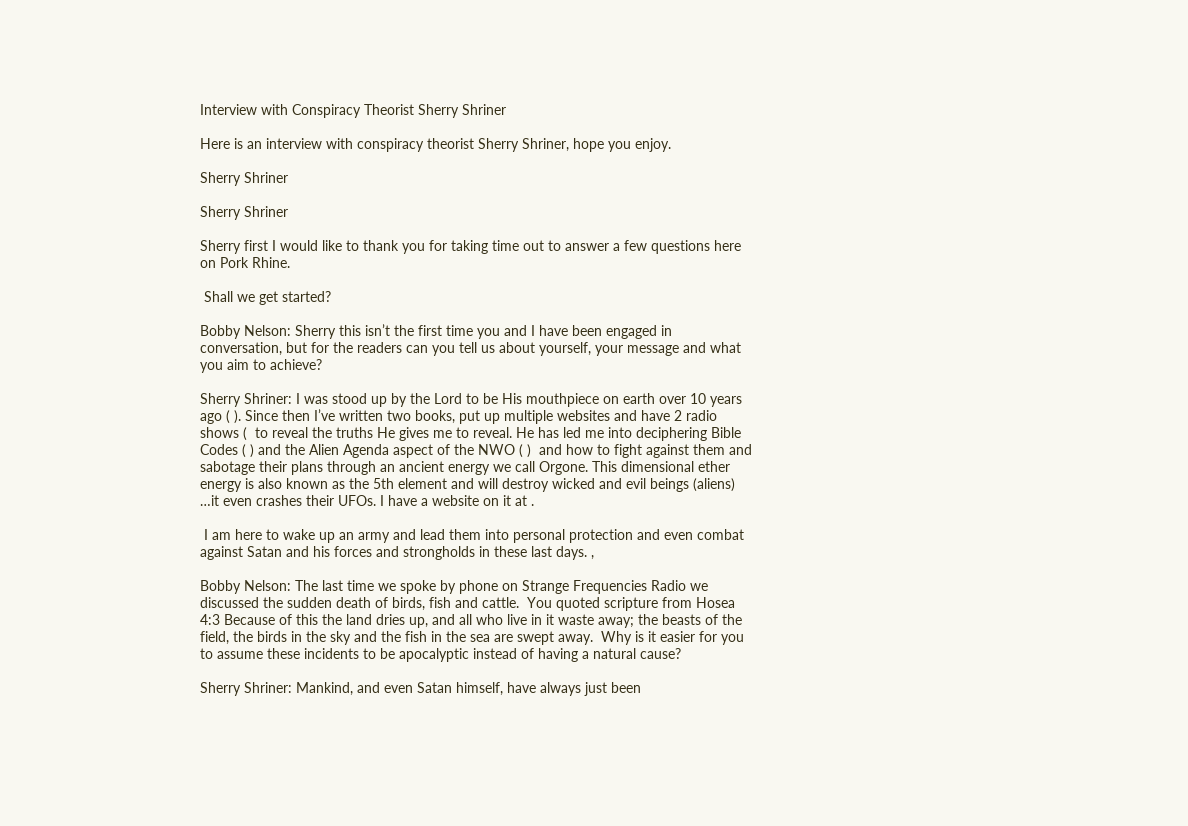Interview with Conspiracy Theorist Sherry Shriner

Here is an interview with conspiracy theorist Sherry Shriner, hope you enjoy.

Sherry Shriner

Sherry Shriner

Sherry first I would like to thank you for taking time out to answer a few questions here on Pork Rhine.

 Shall we get started?

Bobby Nelson: Sherry this isn’t the first time you and I have been engaged in conversation, but for the readers can you tell us about yourself, your message and what you aim to achieve?

Sherry Shriner: I was stood up by the Lord to be His mouthpiece on earth over 10 years ago ( ). Since then I’ve written two books, put up multiple websites and have 2 radio shows (  to reveal the truths He gives me to reveal. He has led me into deciphering Bible Codes ( ) and the Alien Agenda aspect of the NWO ( )  and how to fight against them and sabotage their plans through an ancient energy we call Orgone. This dimensional ether energy is also known as the 5th element and will destroy wicked and evil beings (aliens) …it even crashes their UFOs. I have a website on it at .

 I am here to wake up an army and lead them into personal protection and even combat against Satan and his forces and strongholds in these last days. ,

Bobby Nelson: The last time we spoke by phone on Strange Frequencies Radio we discussed the sudden death of birds, fish and cattle.  You quoted scripture from Hosea 4:3 Because of this the land dries up, and all who live in it waste away; the beasts of the field, the birds in the sky and the fish in the sea are swept away.  Why is it easier for you to assume these incidents to be apocalyptic instead of having a natural cause?

Sherry Shriner: Mankind, and even Satan himself, have always just been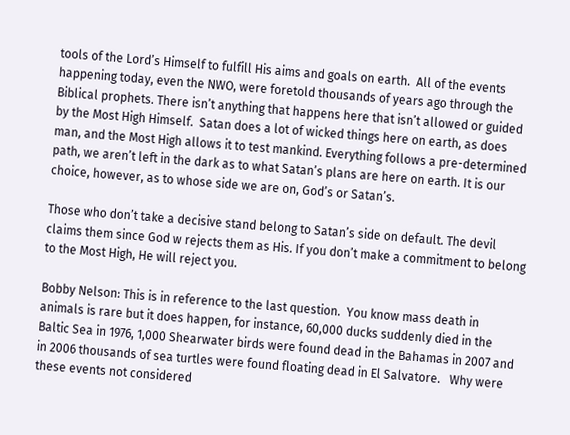tools of the Lord’s Himself to fulfill His aims and goals on earth.  All of the events happening today, even the NWO, were foretold thousands of years ago through the Biblical prophets. There isn’t anything that happens here that isn’t allowed or guided by the Most High Himself.  Satan does a lot of wicked things here on earth, as does man, and the Most High allows it to test mankind. Everything follows a pre-determined path, we aren’t left in the dark as to what Satan’s plans are here on earth. It is our choice, however, as to whose side we are on, God’s or Satan’s.

Those who don’t take a decisive stand belong to Satan’s side on default. The devil claims them since God w rejects them as His. If you don’t make a commitment to belong to the Most High, He will reject you.

Bobby Nelson: This is in reference to the last question.  You know mass death in animals is rare but it does happen, for instance, 60,000 ducks suddenly died in the Baltic Sea in 1976, 1,000 Shearwater birds were found dead in the Bahamas in 2007 and in 2006 thousands of sea turtles were found floating dead in El Salvatore.   Why were these events not considered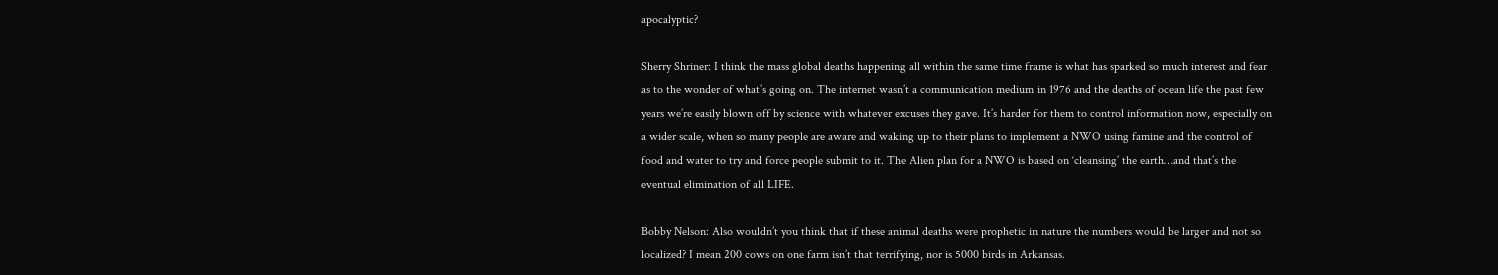apocalyptic?

Sherry Shriner: I think the mass global deaths happening all within the same time frame is what has sparked so much interest and fear as to the wonder of what’s going on. The internet wasn’t a communication medium in 1976 and the deaths of ocean life the past few years we’re easily blown off by science with whatever excuses they gave. It’s harder for them to control information now, especially on a wider scale, when so many people are aware and waking up to their plans to implement a NWO using famine and the control of food and water to try and force people submit to it. The Alien plan for a NWO is based on ‘cleansing’ the earth…and that’s the eventual elimination of all LIFE.

Bobby Nelson: Also wouldn’t you think that if these animal deaths were prophetic in nature the numbers would be larger and not so localized? I mean 200 cows on one farm isn’t that terrifying, nor is 5000 birds in Arkansas.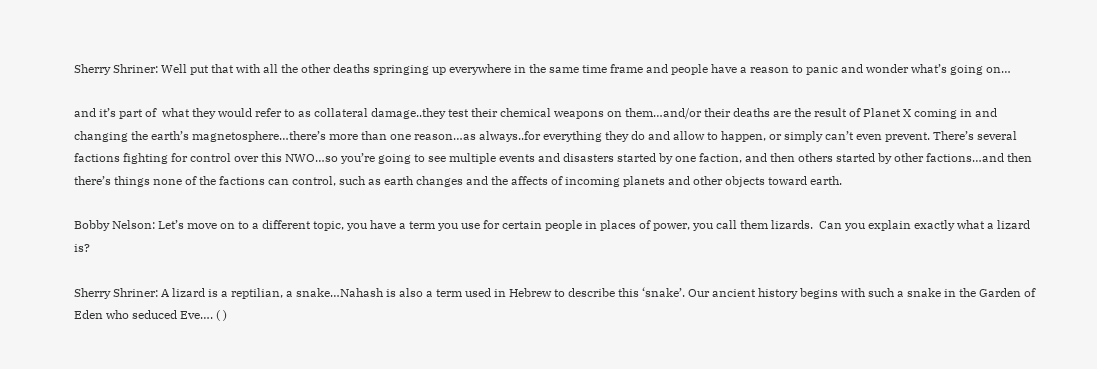Sherry Shriner: Well put that with all the other deaths springing up everywhere in the same time frame and people have a reason to panic and wonder what’s going on…

and it’s part of  what they would refer to as collateral damage..they test their chemical weapons on them…and/or their deaths are the result of Planet X coming in and changing the earth’s magnetosphere…there’s more than one reason…as always..for everything they do and allow to happen, or simply can’t even prevent. There’s several factions fighting for control over this NWO…so you’re going to see multiple events and disasters started by one faction, and then others started by other factions…and then there’s things none of the factions can control, such as earth changes and the affects of incoming planets and other objects toward earth.

Bobby Nelson: Let’s move on to a different topic, you have a term you use for certain people in places of power, you call them lizards.  Can you explain exactly what a lizard is?

Sherry Shriner: A lizard is a reptilian, a snake…Nahash is also a term used in Hebrew to describe this ‘snake’. Our ancient history begins with such a snake in the Garden of Eden who seduced Eve…. ( )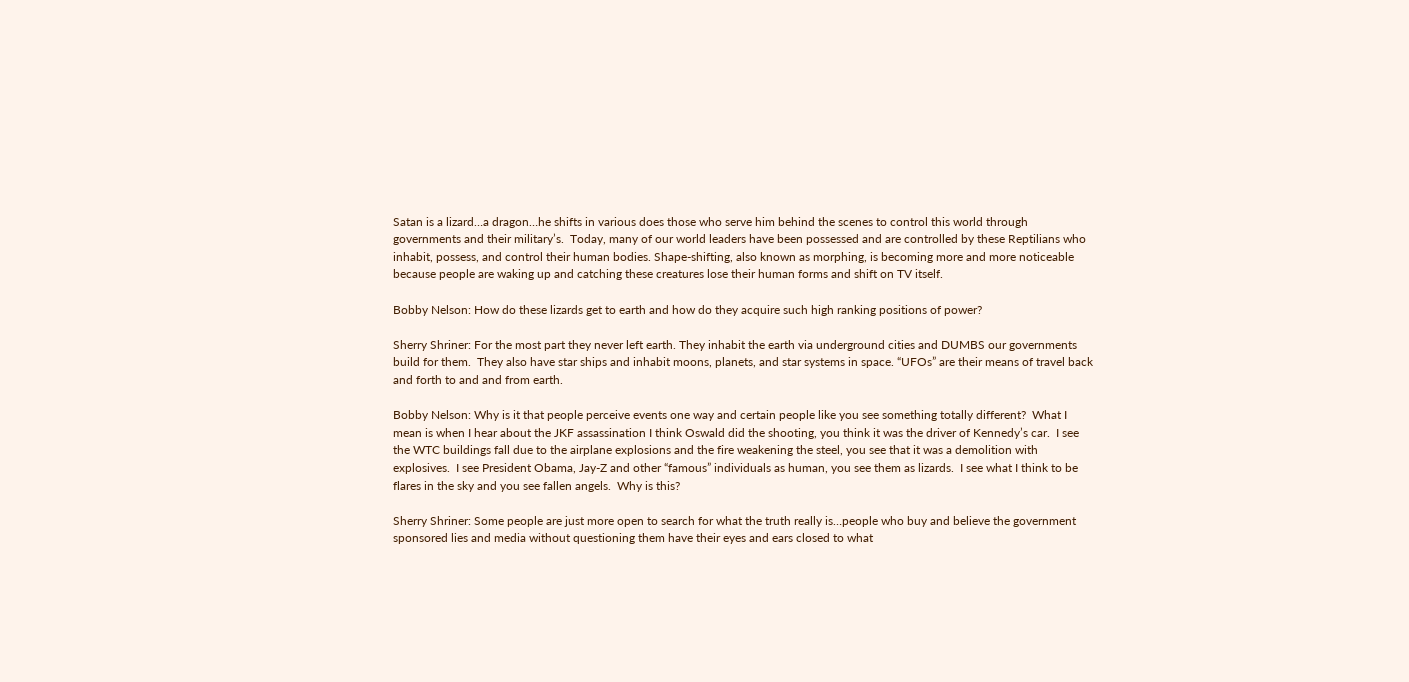Satan is a lizard…a dragon…he shifts in various does those who serve him behind the scenes to control this world through governments and their military’s.  Today, many of our world leaders have been possessed and are controlled by these Reptilians who inhabit, possess, and control their human bodies. Shape-shifting, also known as morphing, is becoming more and more noticeable because people are waking up and catching these creatures lose their human forms and shift on TV itself.

Bobby Nelson: How do these lizards get to earth and how do they acquire such high ranking positions of power?

Sherry Shriner: For the most part they never left earth. They inhabit the earth via underground cities and DUMBS our governments build for them.  They also have star ships and inhabit moons, planets, and star systems in space. “UFOs” are their means of travel back and forth to and and from earth.

Bobby Nelson: Why is it that people perceive events one way and certain people like you see something totally different?  What I mean is when I hear about the JKF assassination I think Oswald did the shooting, you think it was the driver of Kennedy’s car.  I see the WTC buildings fall due to the airplane explosions and the fire weakening the steel, you see that it was a demolition with explosives.  I see President Obama, Jay-Z and other “famous” individuals as human, you see them as lizards.  I see what I think to be flares in the sky and you see fallen angels.  Why is this?

Sherry Shriner: Some people are just more open to search for what the truth really is…people who buy and believe the government sponsored lies and media without questioning them have their eyes and ears closed to what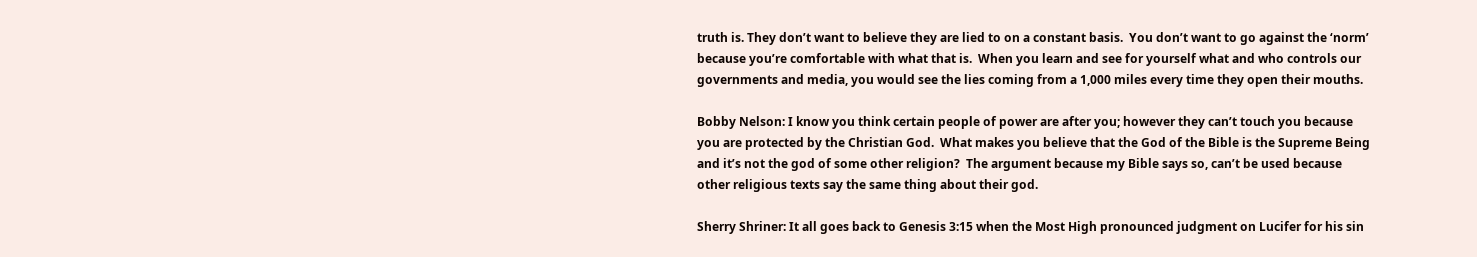truth is. They don’t want to believe they are lied to on a constant basis.  You don’t want to go against the ‘norm’  because you’re comfortable with what that is.  When you learn and see for yourself what and who controls our governments and media, you would see the lies coming from a 1,000 miles every time they open their mouths.

Bobby Nelson: I know you think certain people of power are after you; however they can’t touch you because you are protected by the Christian God.  What makes you believe that the God of the Bible is the Supreme Being and it’s not the god of some other religion?  The argument because my Bible says so, can’t be used because other religious texts say the same thing about their god.

Sherry Shriner: It all goes back to Genesis 3:15 when the Most High pronounced judgment on Lucifer for his sin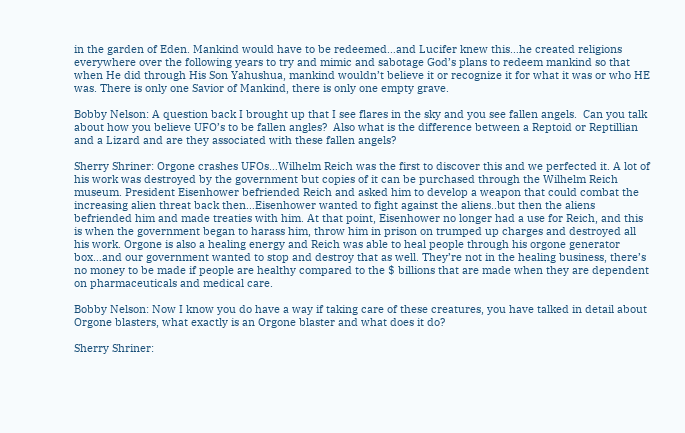in the garden of Eden. Mankind would have to be redeemed…and Lucifer knew this…he created religions everywhere over the following years to try and mimic and sabotage God’s plans to redeem mankind so that when He did through His Son Yahushua, mankind wouldn’t believe it or recognize it for what it was or who HE was. There is only one Savior of Mankind, there is only one empty grave.

Bobby Nelson: A question back I brought up that I see flares in the sky and you see fallen angels.  Can you talk about how you believe UFO’s to be fallen angles?  Also what is the difference between a Reptoid or Reptillian and a Lizard and are they associated with these fallen angels?

Sherry Shriner: Orgone crashes UFOs…Wilhelm Reich was the first to discover this and we perfected it. A lot of his work was destroyed by the government but copies of it can be purchased through the Wilhelm Reich museum. President Eisenhower befriended Reich and asked him to develop a weapon that could combat the increasing alien threat back then…Eisenhower wanted to fight against the aliens..but then the aliens befriended him and made treaties with him. At that point, Eisenhower no longer had a use for Reich, and this is when the government began to harass him, throw him in prison on trumped up charges and destroyed all his work. Orgone is also a healing energy and Reich was able to heal people through his orgone generator box…and our government wanted to stop and destroy that as well. They’re not in the healing business, there’s no money to be made if people are healthy compared to the $ billions that are made when they are dependent on pharmaceuticals and medical care.

Bobby Nelson: Now I know you do have a way if taking care of these creatures, you have talked in detail about Orgone blasters, what exactly is an Orgone blaster and what does it do?

Sherry Shriner: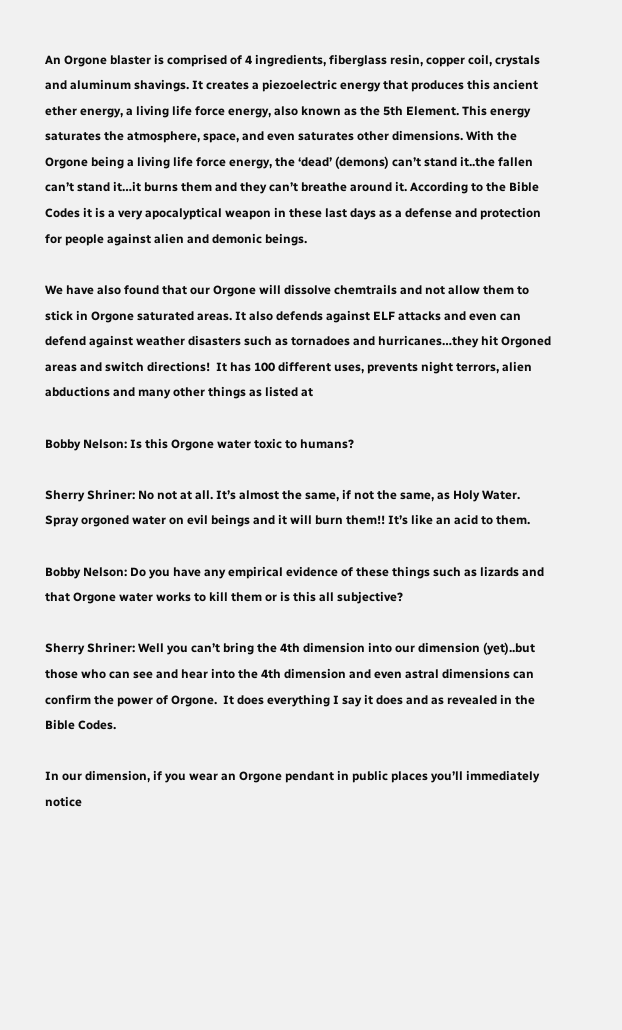An Orgone blaster is comprised of 4 ingredients, fiberglass resin, copper coil, crystals and aluminum shavings. It creates a piezoelectric energy that produces this ancient ether energy, a living life force energy, also known as the 5th Element. This energy saturates the atmosphere, space, and even saturates other dimensions. With the Orgone being a living life force energy, the ‘dead’ (demons) can’t stand it..the fallen can’t stand it…it burns them and they can’t breathe around it. According to the Bible Codes it is a very apocalyptical weapon in these last days as a defense and protection for people against alien and demonic beings.

We have also found that our Orgone will dissolve chemtrails and not allow them to stick in Orgone saturated areas. It also defends against ELF attacks and even can defend against weather disasters such as tornadoes and hurricanes…they hit Orgoned areas and switch directions!  It has 100 different uses, prevents night terrors, alien abductions and many other things as listed at

Bobby Nelson: Is this Orgone water toxic to humans?

Sherry Shriner: No not at all. It’s almost the same, if not the same, as Holy Water. Spray orgoned water on evil beings and it will burn them!! It’s like an acid to them.

Bobby Nelson: Do you have any empirical evidence of these things such as lizards and that Orgone water works to kill them or is this all subjective?

Sherry Shriner: Well you can’t bring the 4th dimension into our dimension (yet)..but those who can see and hear into the 4th dimension and even astral dimensions can confirm the power of Orgone.  It does everything I say it does and as revealed in the Bible Codes.

In our dimension, if you wear an Orgone pendant in public places you’ll immediately notice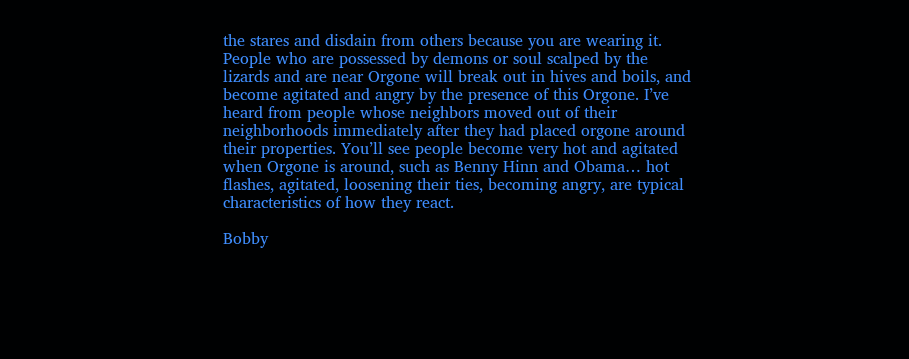the stares and disdain from others because you are wearing it. People who are possessed by demons or soul scalped by the lizards and are near Orgone will break out in hives and boils, and become agitated and angry by the presence of this Orgone. I’ve heard from people whose neighbors moved out of their neighborhoods immediately after they had placed orgone around their properties. You’ll see people become very hot and agitated when Orgone is around, such as Benny Hinn and Obama… hot flashes, agitated, loosening their ties, becoming angry, are typical characteristics of how they react.

Bobby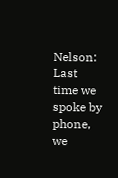Nelson: Last time we spoke by phone, we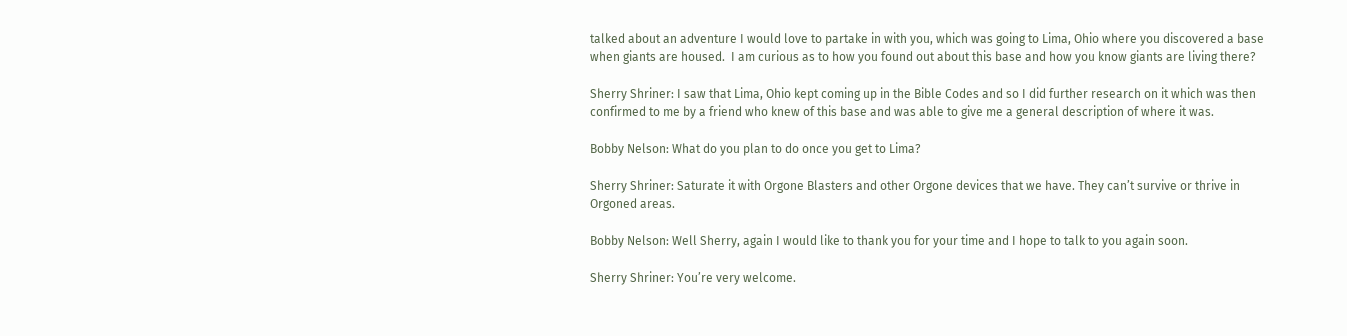talked about an adventure I would love to partake in with you, which was going to Lima, Ohio where you discovered a base when giants are housed.  I am curious as to how you found out about this base and how you know giants are living there?

Sherry Shriner: I saw that Lima, Ohio kept coming up in the Bible Codes and so I did further research on it which was then confirmed to me by a friend who knew of this base and was able to give me a general description of where it was.

Bobby Nelson: What do you plan to do once you get to Lima?

Sherry Shriner: Saturate it with Orgone Blasters and other Orgone devices that we have. They can’t survive or thrive in Orgoned areas.

Bobby Nelson: Well Sherry, again I would like to thank you for your time and I hope to talk to you again soon.

Sherry Shriner: You’re very welcome.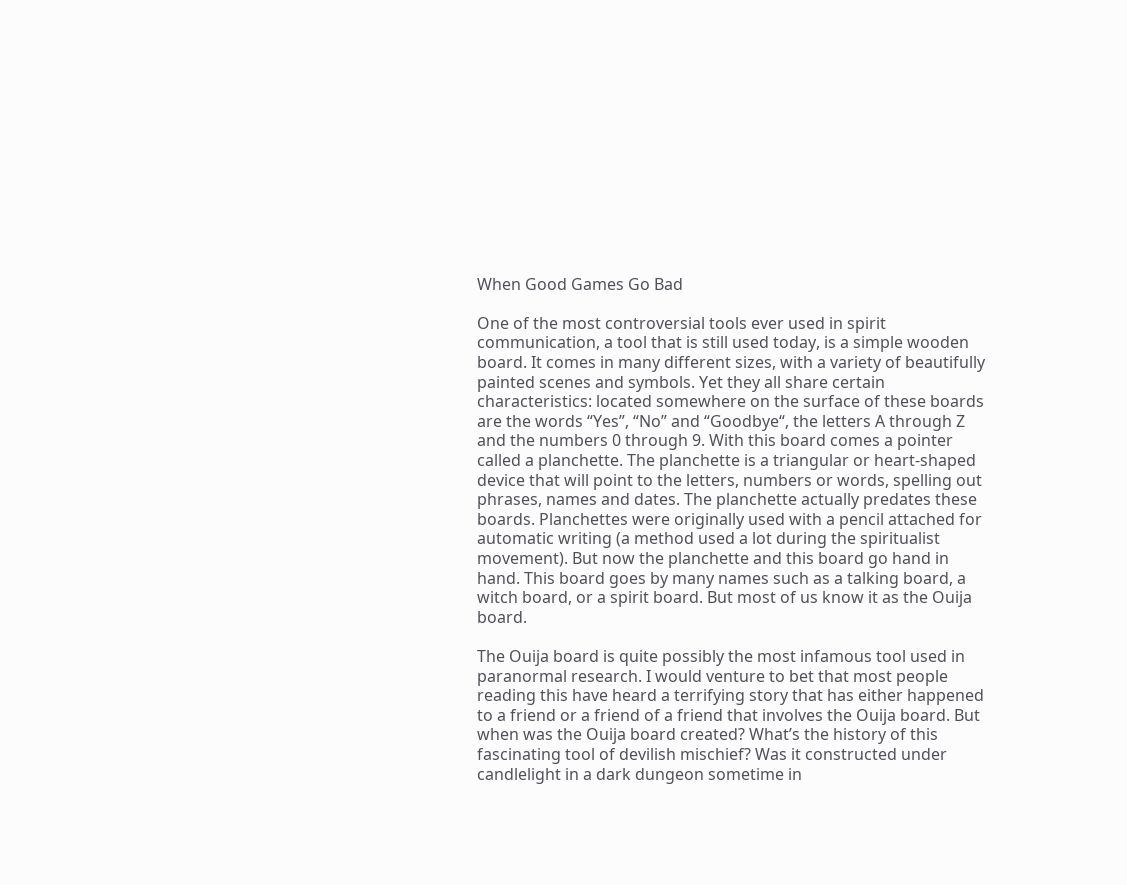When Good Games Go Bad

One of the most controversial tools ever used in spirit communication, a tool that is still used today, is a simple wooden board. It comes in many different sizes, with a variety of beautifully painted scenes and symbols. Yet they all share certain characteristics: located somewhere on the surface of these boards are the words “Yes”, “No” and “Goodbye“, the letters A through Z and the numbers 0 through 9. With this board comes a pointer called a planchette. The planchette is a triangular or heart-shaped device that will point to the letters, numbers or words, spelling out phrases, names and dates. The planchette actually predates these boards. Planchettes were originally used with a pencil attached for automatic writing (a method used a lot during the spiritualist movement). But now the planchette and this board go hand in hand. This board goes by many names such as a talking board, a witch board, or a spirit board. But most of us know it as the Ouija board.

The Ouija board is quite possibly the most infamous tool used in paranormal research. I would venture to bet that most people reading this have heard a terrifying story that has either happened to a friend or a friend of a friend that involves the Ouija board. But when was the Ouija board created? What’s the history of this fascinating tool of devilish mischief? Was it constructed under candlelight in a dark dungeon sometime in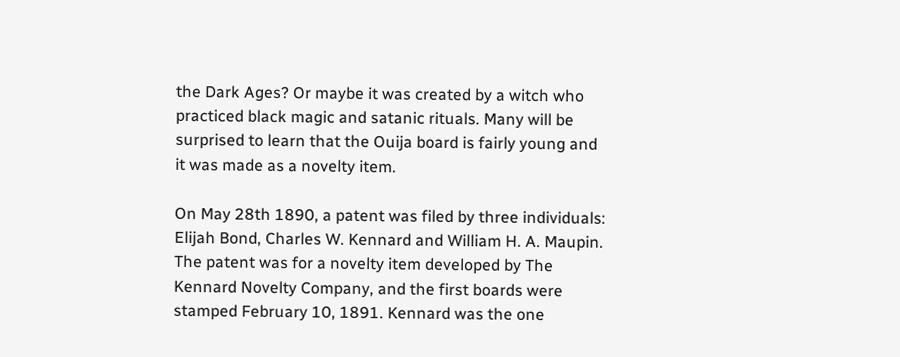the Dark Ages? Or maybe it was created by a witch who practiced black magic and satanic rituals. Many will be surprised to learn that the Ouija board is fairly young and it was made as a novelty item.

On May 28th 1890, a patent was filed by three individuals: Elijah Bond, Charles W. Kennard and William H. A. Maupin. The patent was for a novelty item developed by The Kennard Novelty Company, and the first boards were stamped February 10, 1891. Kennard was the one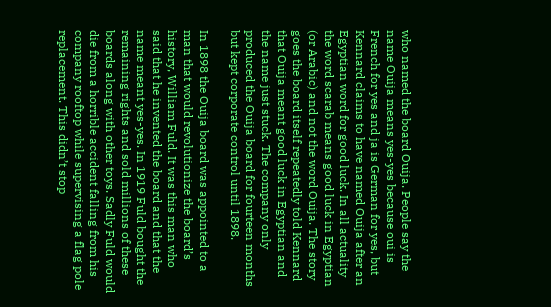who named the board Ouija. People say the name Ouija means yes-yes because oui is French for yes and ja is German for yes, but Kennard claims to have named Ouija after an Egyptian word for good luck. In all actuality the word scarab means good luck in Egyptian (or Arabic) and not the word Ouija. The story goes the board itself repeatedly told Kennard that Ouija meant good luck in Egyptian and the name just stuck. The company only produced the Ouija board for fourteen months but kept corporate control until 1898.

In 1898 the Ouija board was appointed to a man that would revolutionize the board’s history, William Fuld. It was this man who said that he invented the board and that the name meant yes-yes. In 1919 Fuld bought the remaining rights and sold millions of these boards along with other toys. Sadly Fuld would die from a horrible accident falling from his company rooftop while supervising a flag pole replacement. This didn’t stop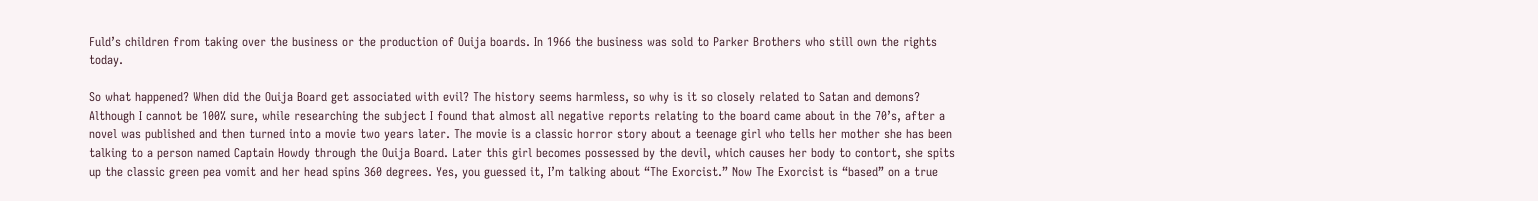Fuld’s children from taking over the business or the production of Ouija boards. In 1966 the business was sold to Parker Brothers who still own the rights today.

So what happened? When did the Ouija Board get associated with evil? The history seems harmless, so why is it so closely related to Satan and demons? Although I cannot be 100% sure, while researching the subject I found that almost all negative reports relating to the board came about in the 70’s, after a novel was published and then turned into a movie two years later. The movie is a classic horror story about a teenage girl who tells her mother she has been talking to a person named Captain Howdy through the Ouija Board. Later this girl becomes possessed by the devil, which causes her body to contort, she spits up the classic green pea vomit and her head spins 360 degrees. Yes, you guessed it, I’m talking about “The Exorcist.” Now The Exorcist is “based” on a true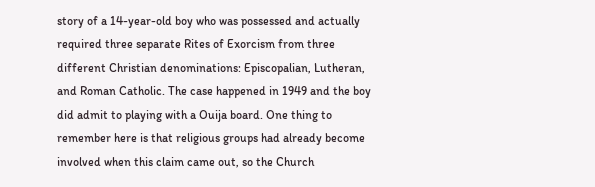story of a 14-year-old boy who was possessed and actually required three separate Rites of Exorcism from three different Christian denominations: Episcopalian, Lutheran, and Roman Catholic. The case happened in 1949 and the boy did admit to playing with a Ouija board. One thing to remember here is that religious groups had already become involved when this claim came out, so the Church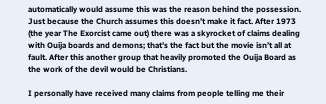automatically would assume this was the reason behind the possession. Just because the Church assumes this doesn’t make it fact. After 1973 (the year The Exorcist came out) there was a skyrocket of claims dealing with Ouija boards and demons; that’s the fact but the movie isn’t all at fault. After this another group that heavily promoted the Ouija Board as the work of the devil would be Christians.

I personally have received many claims from people telling me their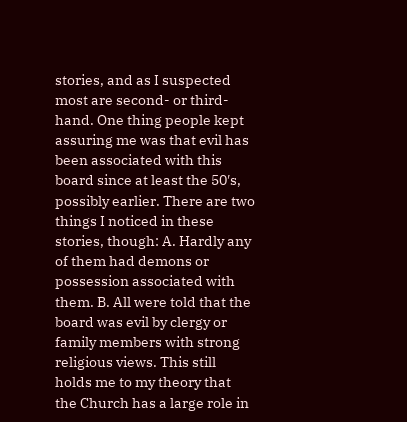stories, and as I suspected most are second- or third-hand. One thing people kept assuring me was that evil has been associated with this board since at least the 50′s, possibly earlier. There are two things I noticed in these stories, though: A. Hardly any of them had demons or possession associated with them. B. All were told that the board was evil by clergy or family members with strong religious views. This still holds me to my theory that the Church has a large role in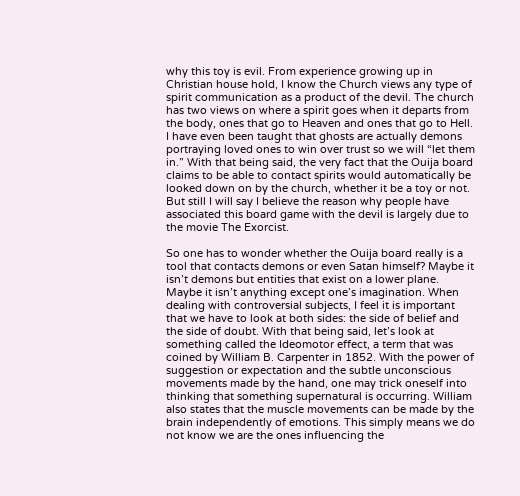why this toy is evil. From experience growing up in Christian house hold, I know the Church views any type of spirit communication as a product of the devil. The church has two views on where a spirit goes when it departs from the body, ones that go to Heaven and ones that go to Hell. I have even been taught that ghosts are actually demons portraying loved ones to win over trust so we will “let them in.” With that being said, the very fact that the Ouija board claims to be able to contact spirits would automatically be looked down on by the church, whether it be a toy or not. But still I will say I believe the reason why people have associated this board game with the devil is largely due to the movie The Exorcist.

So one has to wonder whether the Ouija board really is a tool that contacts demons or even Satan himself? Maybe it isn’t demons but entities that exist on a lower plane. Maybe it isn’t anything except one’s imagination. When dealing with controversial subjects, I feel it is important that we have to look at both sides: the side of belief and the side of doubt. With that being said, let’s look at something called the Ideomotor effect, a term that was coined by William B. Carpenter in 1852. With the power of suggestion or expectation and the subtle unconscious movements made by the hand, one may trick oneself into thinking that something supernatural is occurring. William also states that the muscle movements can be made by the brain independently of emotions. This simply means we do not know we are the ones influencing the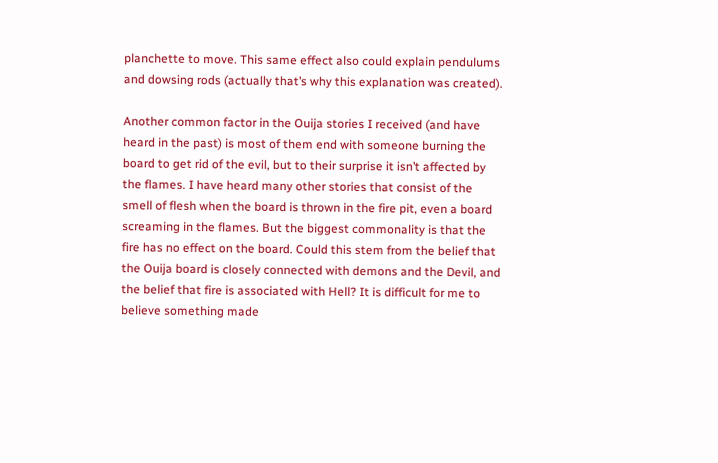planchette to move. This same effect also could explain pendulums and dowsing rods (actually that’s why this explanation was created).

Another common factor in the Ouija stories I received (and have heard in the past) is most of them end with someone burning the board to get rid of the evil, but to their surprise it isn’t affected by the flames. I have heard many other stories that consist of the smell of flesh when the board is thrown in the fire pit, even a board screaming in the flames. But the biggest commonality is that the fire has no effect on the board. Could this stem from the belief that the Ouija board is closely connected with demons and the Devil, and the belief that fire is associated with Hell? It is difficult for me to believe something made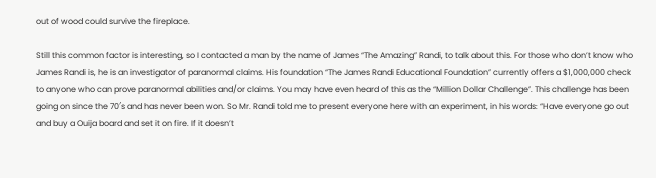out of wood could survive the fireplace.

Still this common factor is interesting, so I contacted a man by the name of James “The Amazing” Randi, to talk about this. For those who don’t know who James Randi is, he is an investigator of paranormal claims. His foundation “The James Randi Educational Foundation” currently offers a $1,000,000 check to anyone who can prove paranormal abilities and/or claims. You may have even heard of this as the “Million Dollar Challenge”. This challenge has been going on since the 70′s and has never been won. So Mr. Randi told me to present everyone here with an experiment, in his words: “Have everyone go out and buy a Ouija board and set it on fire. If it doesn’t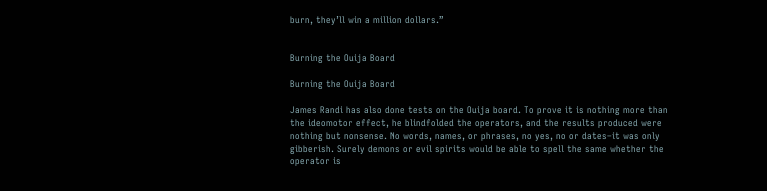burn, they’ll win a million dollars.”


Burning the Ouija Board

Burning the Ouija Board

James Randi has also done tests on the Ouija board. To prove it is nothing more than the ideomotor effect, he blindfolded the operators, and the results produced were nothing but nonsense. No words, names, or phrases, no yes, no or dates–it was only gibberish. Surely demons or evil spirits would be able to spell the same whether the operator is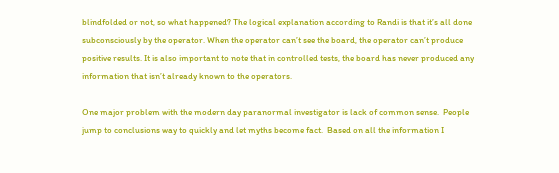blindfolded or not, so what happened? The logical explanation according to Randi is that it’s all done subconsciously by the operator. When the operator can’t see the board, the operator can’t produce positive results. It is also important to note that in controlled tests, the board has never produced any information that isn’t already known to the operators.

One major problem with the modern day paranormal investigator is lack of common sense.  People jump to conclusions way to quickly and let myths become fact.  Based on all the information I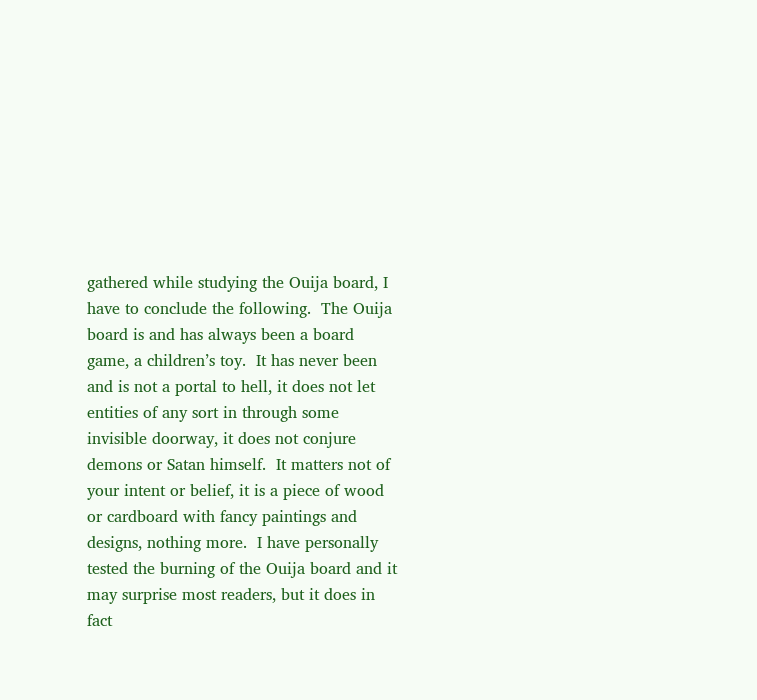gathered while studying the Ouija board, I have to conclude the following.  The Ouija board is and has always been a board game, a children’s toy.  It has never been and is not a portal to hell, it does not let entities of any sort in through some invisible doorway, it does not conjure demons or Satan himself.  It matters not of your intent or belief, it is a piece of wood or cardboard with fancy paintings and designs, nothing more.  I have personally tested the burning of the Ouija board and it may surprise most readers, but it does in fact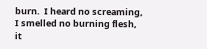burn.  I heard no screaming, I smelled no burning flesh, it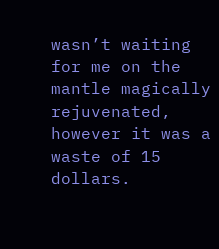wasn’t waiting for me on the mantle magically rejuvenated, however it was a waste of 15 dollars.